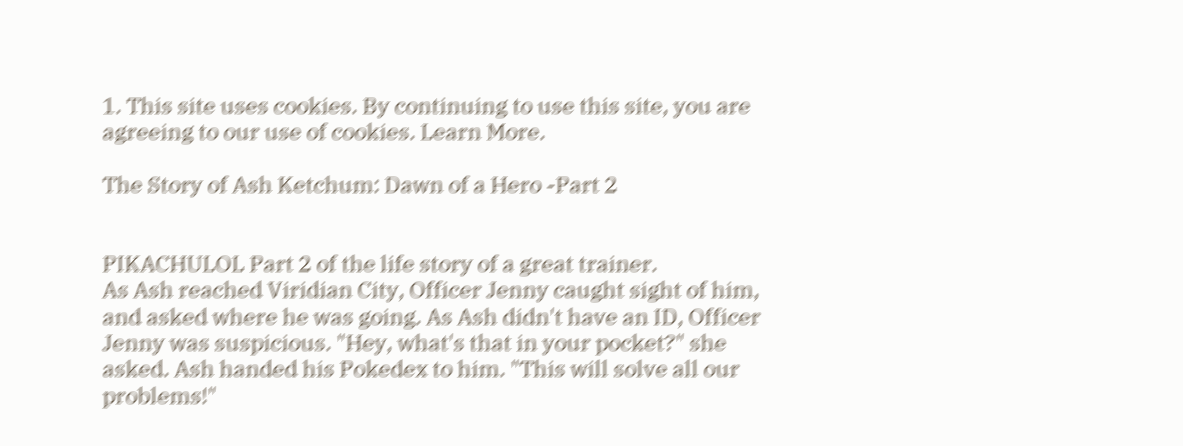1. This site uses cookies. By continuing to use this site, you are agreeing to our use of cookies. Learn More.

The Story of Ash Ketchum: Dawn of a Hero -Part 2


PIKACHULOL Part 2 of the life story of a great trainer.
As Ash reached Viridian City, Officer Jenny caught sight of him, and asked where he was going. As Ash didn't have an ID, Officer Jenny was suspicious. "Hey, what's that in your pocket?" she asked. Ash handed his Pokedex to him. "This will solve all our problems!"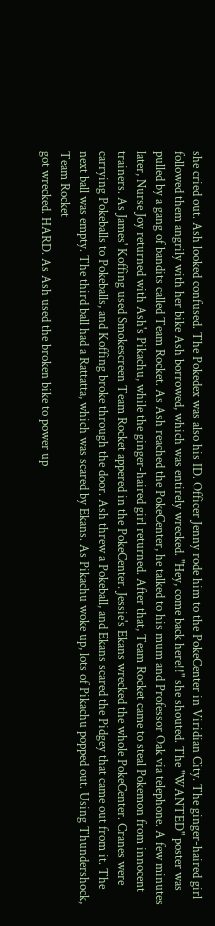she cried out. Ash looked confused. The Pokedex was also his ID. Officer Jenny rode him to the PokeCenter in Viridian City. The ginger-haired girl followed them angrily with her bike Ash borrowed, which was entirely wrecked. "Hey, come back here!!" she shouted. The "WANTED" poster was pulled by a gang of bandits called Team Rocket. As Ash reached the PokeCenter, he talked to his mum and Professor Oak via telephone. A few minutes later, Nurse Joy returned with Ash's Pikachu, while the ginger-haired girl returned. After that, Team Rocket came to steal Pokemon from innocent trainers. As James' Koffing used Smokescreen Team Rocket appered in the PokeCenter. Jessie's Ekans wrecked the whole PokeCenter. Cranes were carrying Pokeballs to Pokeballs, and Koffing broke through the door. Ash threw a Pokeball, and Ekans scared the Pidgey that came out from it. The next ball was empty. The third ball had a Rattatta, which was scared by Ekans. As Pikachu woke up, lots of Pikachu popped out. Using Thundershock, Team Rocket
got wrecked. HARD. As Ash used the broken bike to power up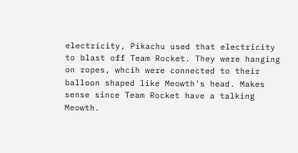electricity, Pikachu used that electricity to blast off Team Rocket. They were hanging on ropes, whcih were connected to their balloon shaped like Meowth's head. Makes sense since Team Rocket have a talking Meowth.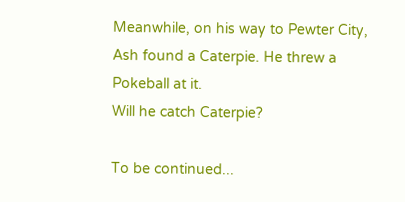Meanwhile, on his way to Pewter City, Ash found a Caterpie. He threw a Pokeball at it.
Will he catch Caterpie?

To be continued...